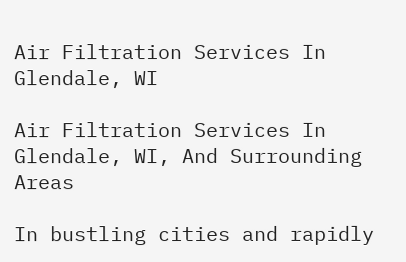Air Filtration Services In Glendale, WI

Air Filtration Services In Glendale, WI, And Surrounding Areas

In bustling cities and rapidly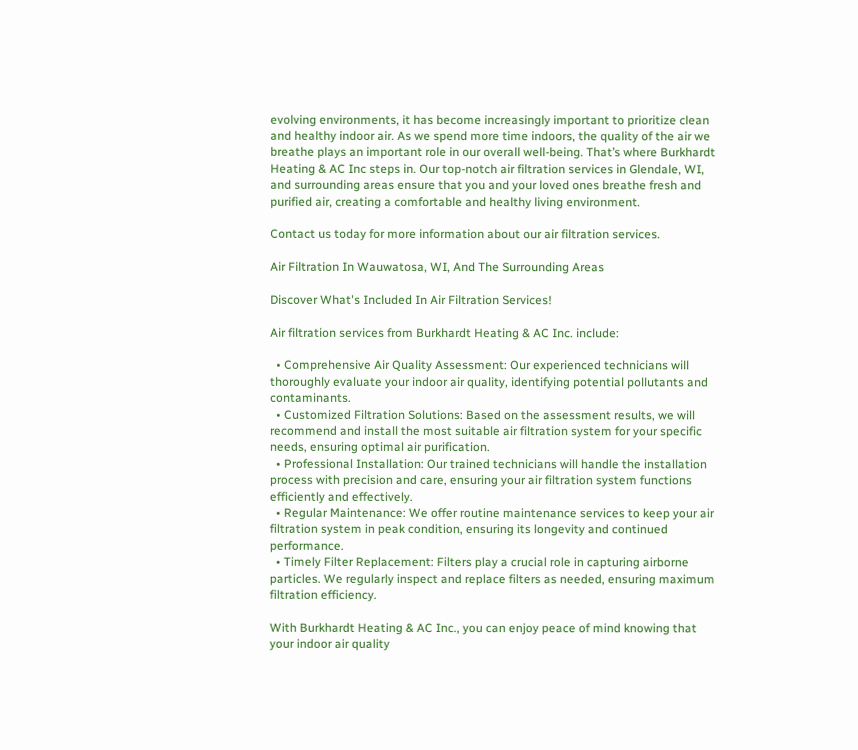evolving environments, it has become increasingly important to prioritize clean and healthy indoor air. As we spend more time indoors, the quality of the air we breathe plays an important role in our overall well-being. That’s where Burkhardt Heating & AC Inc steps in. Our top-notch air filtration services in Glendale, WI, and surrounding areas ensure that you and your loved ones breathe fresh and purified air, creating a comfortable and healthy living environment.

Contact us today for more information about our air filtration services.

Air Filtration In Wauwatosa, WI, And The Surrounding Areas

Discover What's Included In Air Filtration Services!

Air filtration services from Burkhardt Heating & AC Inc. include:

  • Comprehensive Air Quality Assessment: Our experienced technicians will thoroughly evaluate your indoor air quality, identifying potential pollutants and contaminants.
  • Customized Filtration Solutions: Based on the assessment results, we will recommend and install the most suitable air filtration system for your specific needs, ensuring optimal air purification.
  • Professional Installation: Our trained technicians will handle the installation process with precision and care, ensuring your air filtration system functions efficiently and effectively.
  • Regular Maintenance: We offer routine maintenance services to keep your air filtration system in peak condition, ensuring its longevity and continued performance.
  • Timely Filter Replacement: Filters play a crucial role in capturing airborne particles. We regularly inspect and replace filters as needed, ensuring maximum filtration efficiency.

With Burkhardt Heating & AC Inc., you can enjoy peace of mind knowing that your indoor air quality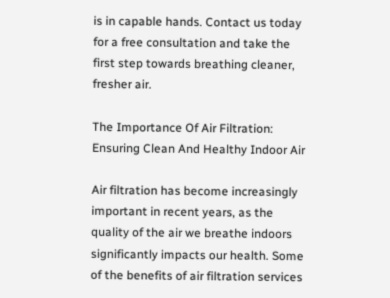is in capable hands. Contact us today for a free consultation and take the first step towards breathing cleaner, fresher air.

The Importance Of Air Filtration: Ensuring Clean And Healthy Indoor Air

Air filtration has become increasingly important in recent years, as the quality of the air we breathe indoors significantly impacts our health. Some of the benefits of air filtration services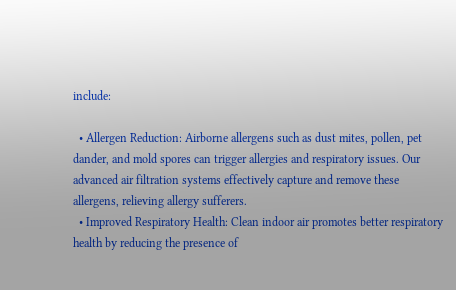include:

  • Allergen Reduction: Airborne allergens such as dust mites, pollen, pet dander, and mold spores can trigger allergies and respiratory issues. Our advanced air filtration systems effectively capture and remove these allergens, relieving allergy sufferers.
  • Improved Respiratory Health: Clean indoor air promotes better respiratory health by reducing the presence of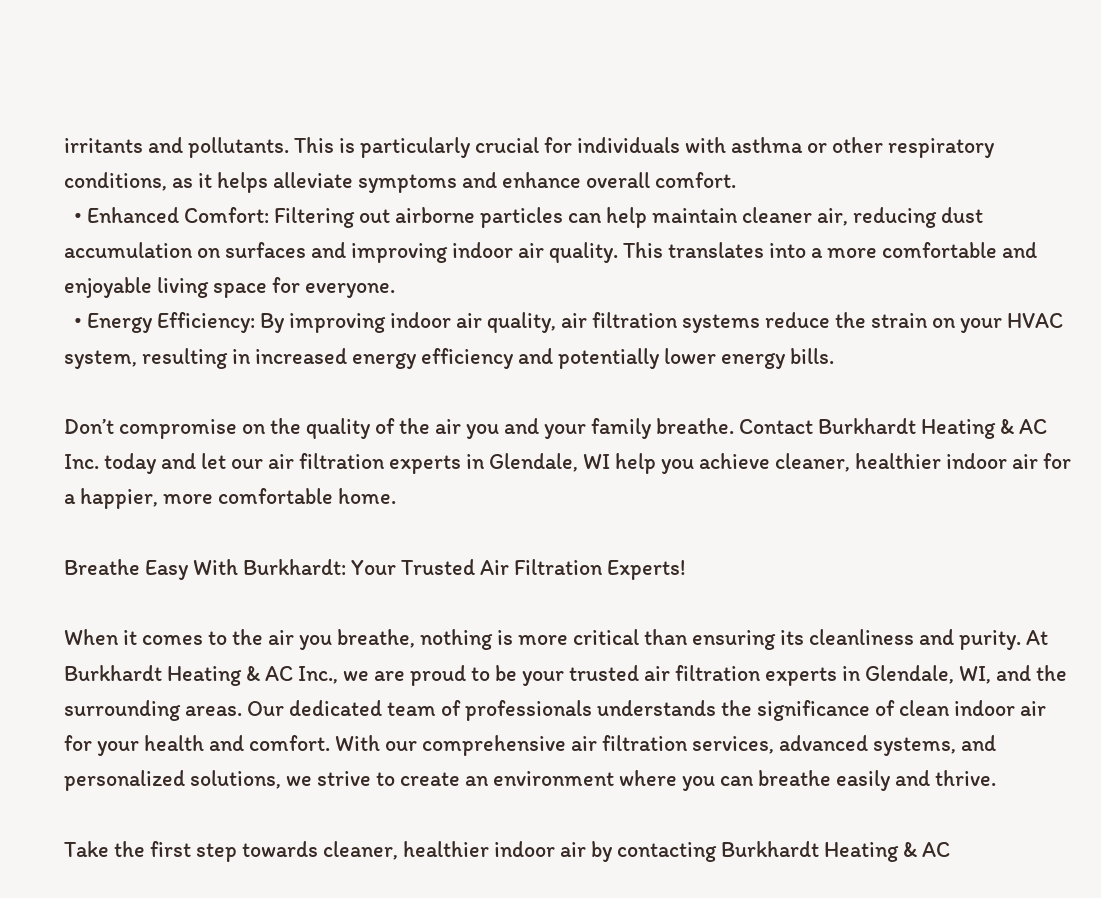irritants and pollutants. This is particularly crucial for individuals with asthma or other respiratory conditions, as it helps alleviate symptoms and enhance overall comfort.
  • Enhanced Comfort: Filtering out airborne particles can help maintain cleaner air, reducing dust accumulation on surfaces and improving indoor air quality. This translates into a more comfortable and enjoyable living space for everyone.
  • Energy Efficiency: By improving indoor air quality, air filtration systems reduce the strain on your HVAC system, resulting in increased energy efficiency and potentially lower energy bills.

Don’t compromise on the quality of the air you and your family breathe. Contact Burkhardt Heating & AC Inc. today and let our air filtration experts in Glendale, WI help you achieve cleaner, healthier indoor air for a happier, more comfortable home.

Breathe Easy With Burkhardt: Your Trusted Air Filtration Experts!

When it comes to the air you breathe, nothing is more critical than ensuring its cleanliness and purity. At Burkhardt Heating & AC Inc., we are proud to be your trusted air filtration experts in Glendale, WI, and the surrounding areas. Our dedicated team of professionals understands the significance of clean indoor air for your health and comfort. With our comprehensive air filtration services, advanced systems, and personalized solutions, we strive to create an environment where you can breathe easily and thrive.

Take the first step towards cleaner, healthier indoor air by contacting Burkhardt Heating & AC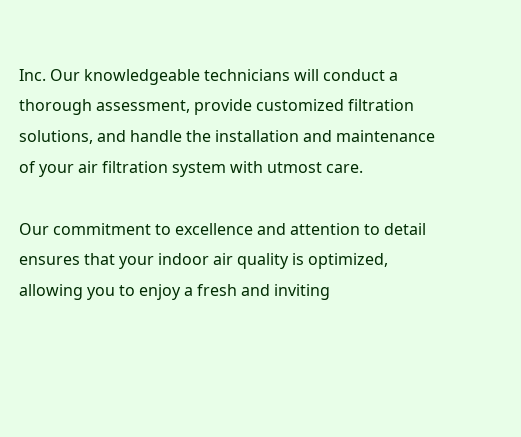Inc. Our knowledgeable technicians will conduct a thorough assessment, provide customized filtration solutions, and handle the installation and maintenance of your air filtration system with utmost care.

Our commitment to excellence and attention to detail ensures that your indoor air quality is optimized, allowing you to enjoy a fresh and inviting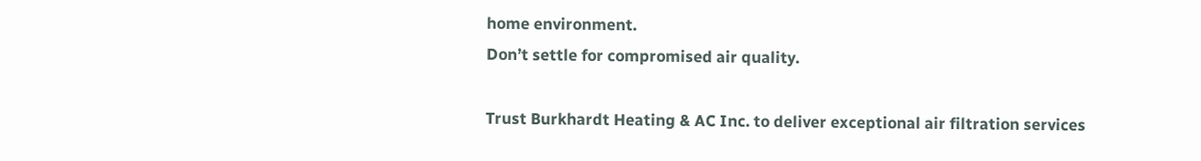home environment.
Don’t settle for compromised air quality.

Trust Burkhardt Heating & AC Inc. to deliver exceptional air filtration services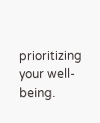prioritizing your well-being.